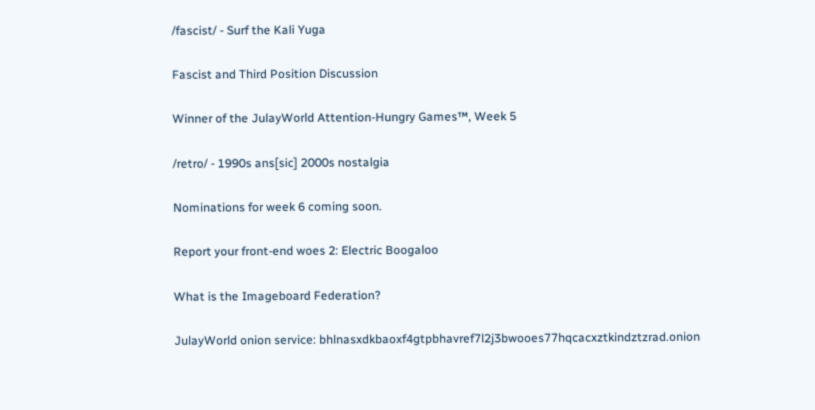/fascist/ - Surf the Kali Yuga

Fascist and Third Position Discussion

Winner of the JulayWorld Attention-Hungry Games™, Week 5

/retro/ - 1990s ans[sic] 2000s nostalgia

Nominations for week 6 coming soon.

Report your front-end woes 2: Electric Boogaloo

What is the Imageboard Federation?

JulayWorld onion service: bhlnasxdkbaoxf4gtpbhavref7l2j3bwooes77hqcacxztkindztzrad.onion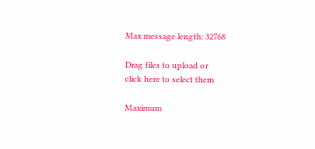Max message length: 32768

Drag files to upload or
click here to select them

Maximum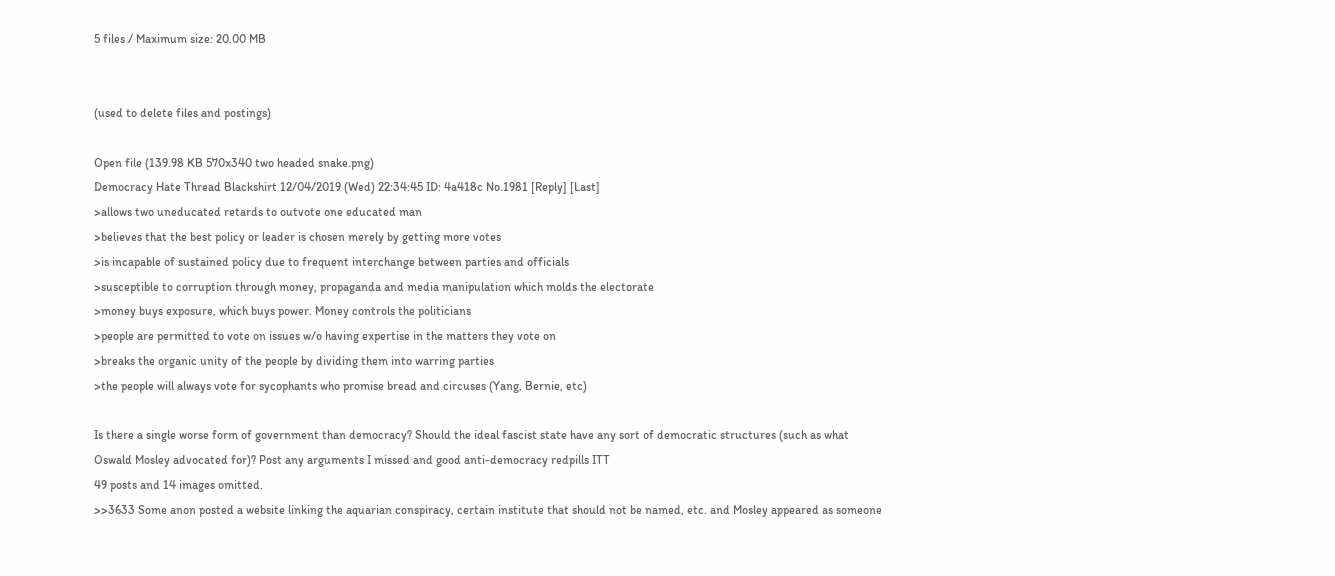5 files / Maximum size: 20.00 MB


(used to delete files and postings)

Open file (139.98 KB 570x340 two headed snake.png)
Democracy Hate Thread Blackshirt 12/04/2019 (Wed) 22:34:45 ID: 4a418c No.1981 [Reply] [Last]
>allows two uneducated retards to outvote one educated man
>believes that the best policy or leader is chosen merely by getting more votes
>is incapable of sustained policy due to frequent interchange between parties and officials
>susceptible to corruption through money, propaganda and media manipulation which molds the electorate
>money buys exposure, which buys power. Money controls the politicians
>people are permitted to vote on issues w/o having expertise in the matters they vote on
>breaks the organic unity of the people by dividing them into warring parties
>the people will always vote for sycophants who promise bread and circuses (Yang, Bernie, etc)

Is there a single worse form of government than democracy? Should the ideal fascist state have any sort of democratic structures (such as what Oswald Mosley advocated for)? Post any arguments I missed and good anti-democracy redpills ITT
49 posts and 14 images omitted.
>>3633 Some anon posted a website linking the aquarian conspiracy, certain institute that should not be named, etc. and Mosley appeared as someone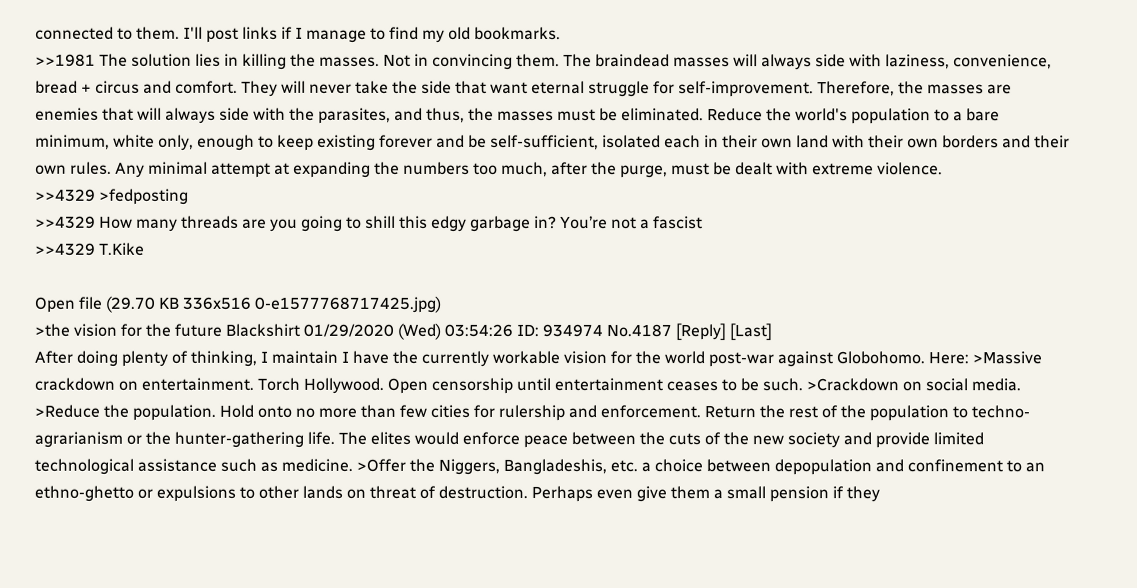connected to them. I'll post links if I manage to find my old bookmarks.
>>1981 The solution lies in killing the masses. Not in convincing them. The braindead masses will always side with laziness, convenience, bread + circus and comfort. They will never take the side that want eternal struggle for self-improvement. Therefore, the masses are enemies that will always side with the parasites, and thus, the masses must be eliminated. Reduce the world's population to a bare minimum, white only, enough to keep existing forever and be self-sufficient, isolated each in their own land with their own borders and their own rules. Any minimal attempt at expanding the numbers too much, after the purge, must be dealt with extreme violence.
>>4329 >fedposting
>>4329 How many threads are you going to shill this edgy garbage in? You’re not a fascist
>>4329 T.Kike

Open file (29.70 KB 336x516 0-e1577768717425.jpg)
>the vision for the future Blackshirt 01/29/2020 (Wed) 03:54:26 ID: 934974 No.4187 [Reply] [Last]
After doing plenty of thinking, I maintain I have the currently workable vision for the world post-war against Globohomo. Here: >Massive crackdown on entertainment. Torch Hollywood. Open censorship until entertainment ceases to be such. >Crackdown on social media. >Reduce the population. Hold onto no more than few cities for rulership and enforcement. Return the rest of the population to techno-agrarianism or the hunter-gathering life. The elites would enforce peace between the cuts of the new society and provide limited technological assistance such as medicine. >Offer the Niggers, Bangladeshis, etc. a choice between depopulation and confinement to an ethno-ghetto or expulsions to other lands on threat of destruction. Perhaps even give them a small pension if they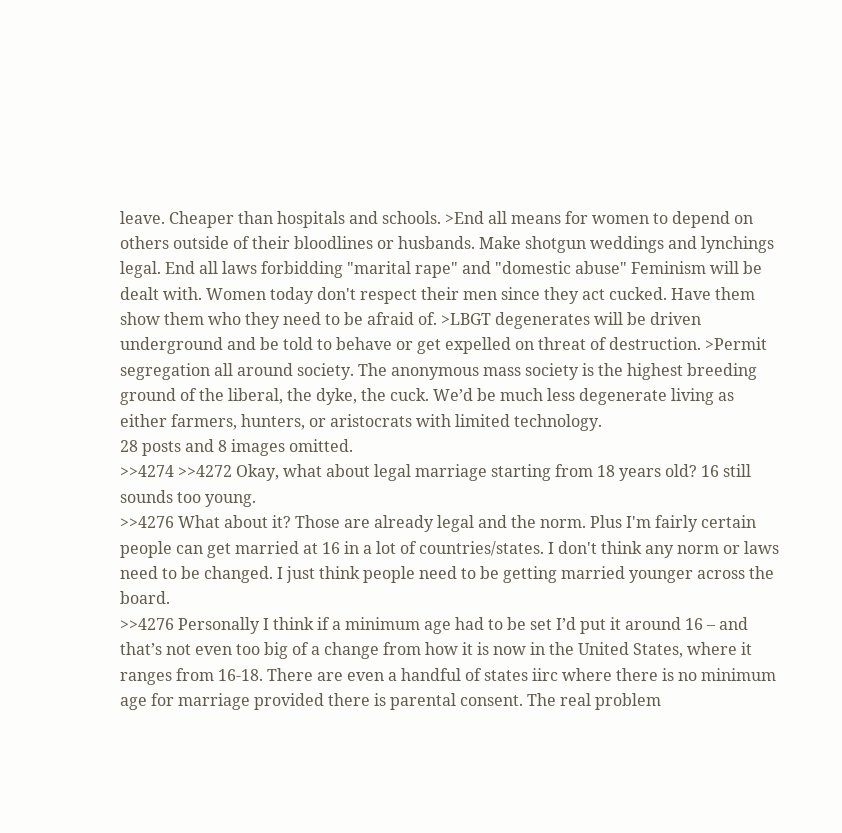leave. Cheaper than hospitals and schools. >End all means for women to depend on others outside of their bloodlines or husbands. Make shotgun weddings and lynchings legal. End all laws forbidding "marital rape" and "domestic abuse" Feminism will be dealt with. Women today don't respect their men since they act cucked. Have them show them who they need to be afraid of. >LBGT degenerates will be driven underground and be told to behave or get expelled on threat of destruction. >Permit segregation all around society. The anonymous mass society is the highest breeding ground of the liberal, the dyke, the cuck. We’d be much less degenerate living as either farmers, hunters, or aristocrats with limited technology.
28 posts and 8 images omitted.
>>4274 >>4272 Okay, what about legal marriage starting from 18 years old? 16 still sounds too young.
>>4276 What about it? Those are already legal and the norm. Plus I'm fairly certain people can get married at 16 in a lot of countries/states. I don't think any norm or laws need to be changed. I just think people need to be getting married younger across the board.
>>4276 Personally I think if a minimum age had to be set I’d put it around 16 – and that’s not even too big of a change from how it is now in the United States, where it ranges from 16-18. There are even a handful of states iirc where there is no minimum age for marriage provided there is parental consent. The real problem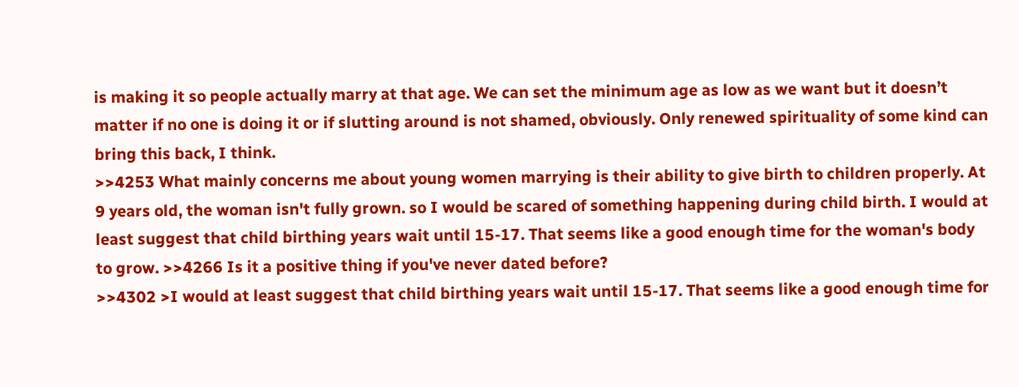is making it so people actually marry at that age. We can set the minimum age as low as we want but it doesn’t matter if no one is doing it or if slutting around is not shamed, obviously. Only renewed spirituality of some kind can bring this back, I think.
>>4253 What mainly concerns me about young women marrying is their ability to give birth to children properly. At 9 years old, the woman isn't fully grown. so I would be scared of something happening during child birth. I would at least suggest that child birthing years wait until 15-17. That seems like a good enough time for the woman's body to grow. >>4266 Is it a positive thing if you've never dated before?
>>4302 >I would at least suggest that child birthing years wait until 15-17. That seems like a good enough time for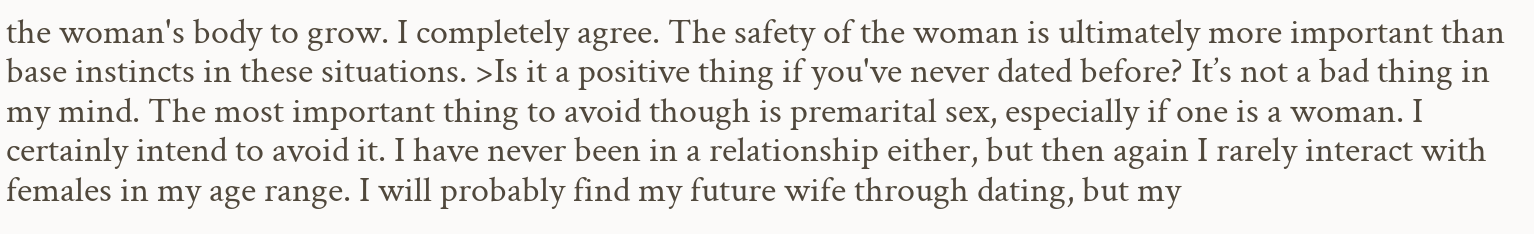the woman's body to grow. I completely agree. The safety of the woman is ultimately more important than base instincts in these situations. >Is it a positive thing if you've never dated before? It’s not a bad thing in my mind. The most important thing to avoid though is premarital sex, especially if one is a woman. I certainly intend to avoid it. I have never been in a relationship either, but then again I rarely interact with females in my age range. I will probably find my future wife through dating, but my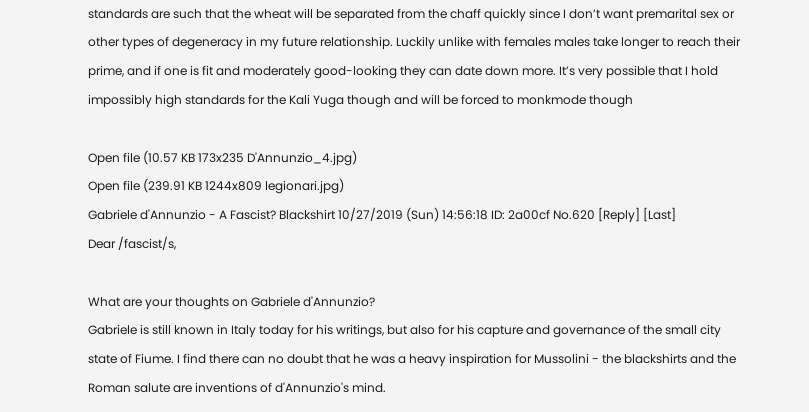standards are such that the wheat will be separated from the chaff quickly since I don’t want premarital sex or other types of degeneracy in my future relationship. Luckily unlike with females males take longer to reach their prime, and if one is fit and moderately good-looking they can date down more. It’s very possible that I hold impossibly high standards for the Kali Yuga though and will be forced to monkmode though

Open file (10.57 KB 173x235 D'Annunzio_4.jpg)
Open file (239.91 KB 1244x809 legionari.jpg)
Gabriele d'Annunzio - A Fascist? Blackshirt 10/27/2019 (Sun) 14:56:18 ID: 2a00cf No.620 [Reply] [Last]
Dear /fascist/s,

What are your thoughts on Gabriele d'Annunzio?
Gabriele is still known in Italy today for his writings, but also for his capture and governance of the small city state of Fiume. I find there can no doubt that he was a heavy inspiration for Mussolini - the blackshirts and the Roman salute are inventions of d'Annunzio's mind.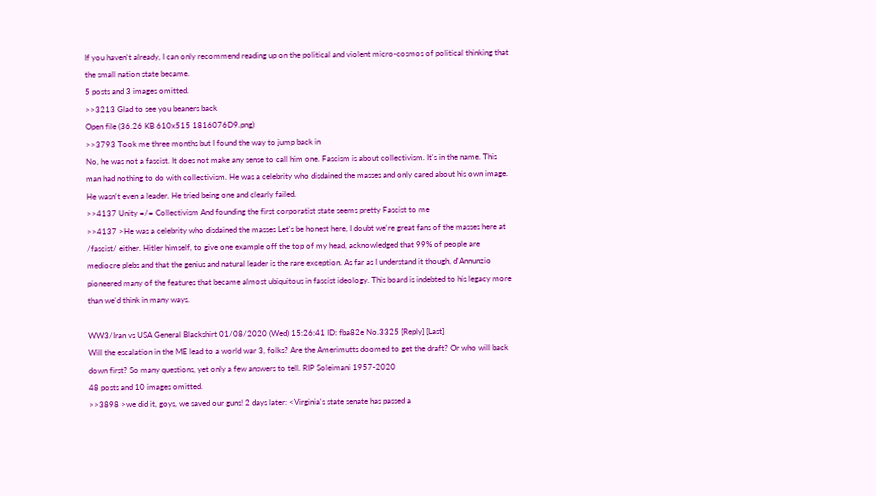If you haven't already, I can only recommend reading up on the political and violent micro-cosmos of political thinking that the small nation state became.
5 posts and 3 images omitted.
>>3213 Glad to see you beaners back
Open file (36.26 KB 610x515 1816076D9.png)
>>3793 Took me three months but I found the way to jump back in
No, he was not a fascist. It does not make any sense to call him one. Fascism is about collectivism. It's in the name. This man had nothing to do with collectivism. He was a celebrity who disdained the masses and only cared about his own image. He wasn't even a leader. He tried being one and clearly failed.
>>4137 Unity =/= Collectivism And founding the first corporatist state seems pretty Fascist to me
>>4137 >He was a celebrity who disdained the masses Let's be honest here, I doubt we're great fans of the masses here at /fascist/ either. Hitler himself, to give one example off the top of my head, acknowledged that 99% of people are mediocre plebs and that the genius and natural leader is the rare exception. As far as I understand it though, d'Annunzio pioneered many of the features that became almost ubiquitous in fascist ideology. This board is indebted to his legacy more than we'd think in many ways.

WW3/Iran vs USA General Blackshirt 01/08/2020 (Wed) 15:26:41 ID: fba82e No.3325 [Reply] [Last]
Will the escalation in the ME lead to a world war 3, folks? Are the Amerimutts doomed to get the draft? Or who will back down first? So many questions, yet only a few answers to tell. RIP Soleimani 1957-2020
48 posts and 10 images omitted.
>>3898 >we did it, goys, we saved our guns! 2 days later: <Virginia's state senate has passed a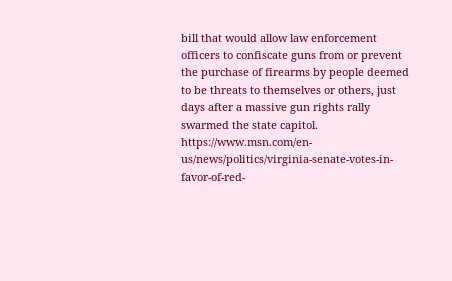bill that would allow law enforcement officers to confiscate guns from or prevent the purchase of firearms by people deemed to be threats to themselves or others, just days after a massive gun rights rally swarmed the state capitol. https://www.msn.com/en-us/news/politics/virginia-senate-votes-in-favor-of-red-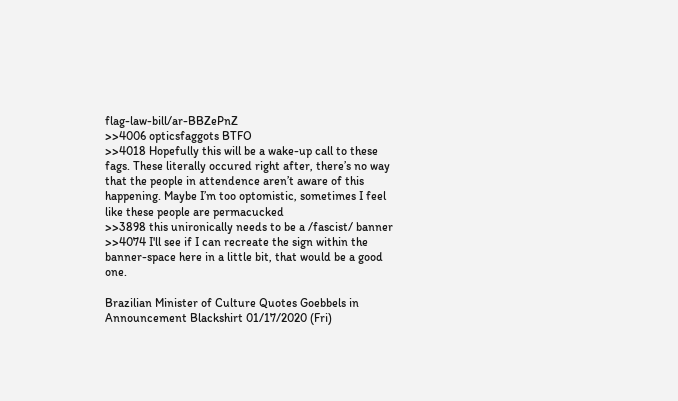flag-law-bill/ar-BBZePnZ
>>4006 opticsfaggots BTFO
>>4018 Hopefully this will be a wake-up call to these fags. These literally occured right after, there’s no way that the people in attendence aren’t aware of this happening. Maybe I’m too optomistic, sometimes I feel like these people are permacucked
>>3898 this unironically needs to be a /fascist/ banner
>>4074 I'll see if I can recreate the sign within the banner-space here in a little bit, that would be a good one.

Brazilian Minister of Culture Quotes Goebbels in Announcement Blackshirt 01/17/2020 (Fri)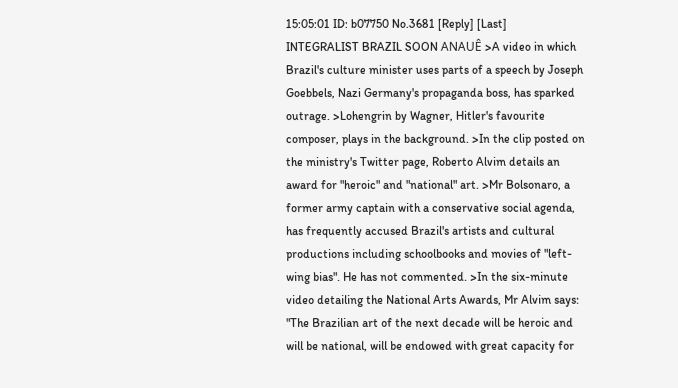15:05:01 ID: b07750 No.3681 [Reply] [Last]
INTEGRALIST BRAZIL SOON ANAUÊ >A video in which Brazil's culture minister uses parts of a speech by Joseph Goebbels, Nazi Germany's propaganda boss, has sparked outrage. >Lohengrin by Wagner, Hitler's favourite composer, plays in the background. >In the clip posted on the ministry's Twitter page, Roberto Alvim details an award for "heroic" and "national" art. >Mr Bolsonaro, a former army captain with a conservative social agenda, has frequently accused Brazil's artists and cultural productions including schoolbooks and movies of "left-wing bias". He has not commented. >In the six-minute video detailing the National Arts Awards, Mr Alvim says: "The Brazilian art of the next decade will be heroic and will be national, will be endowed with great capacity for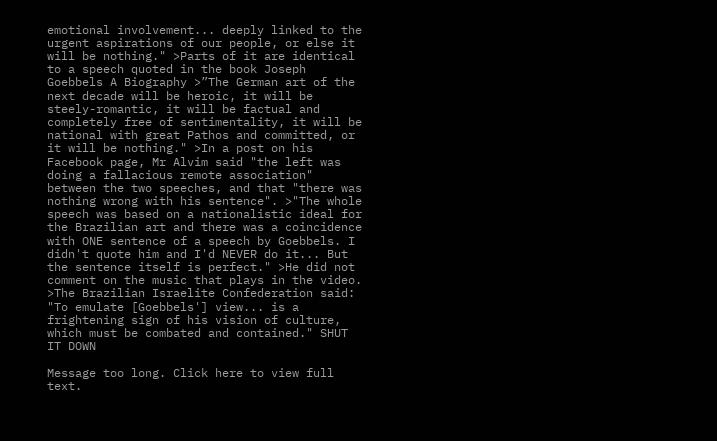emotional involvement... deeply linked to the urgent aspirations of our people, or else it will be nothing." >Parts of it are identical to a speech quoted in the book Joseph Goebbels A Biography >”The German art of the next decade will be heroic, it will be steely-romantic, it will be factual and completely free of sentimentality, it will be national with great Pathos and committed, or it will be nothing." >In a post on his Facebook page, Mr Alvim said "the left was doing a fallacious remote association" between the two speeches, and that "there was nothing wrong with his sentence". >"The whole speech was based on a nationalistic ideal for the Brazilian art and there was a coincidence with ONE sentence of a speech by Goebbels. I didn't quote him and I'd NEVER do it... But the sentence itself is perfect." >He did not comment on the music that plays in the video. >The Brazilian Israelite Confederation said: "To emulate [Goebbels'] view... is a frightening sign of his vision of culture, which must be combated and contained." SHUT IT DOWN

Message too long. Click here to view full text.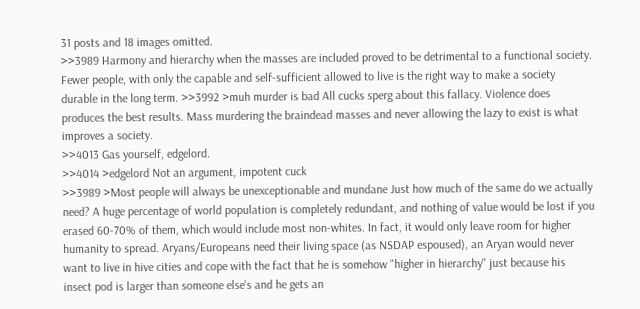31 posts and 18 images omitted.
>>3989 Harmony and hierarchy when the masses are included proved to be detrimental to a functional society. Fewer people, with only the capable and self-sufficient allowed to live is the right way to make a society durable in the long term. >>3992 >muh murder is bad All cucks sperg about this fallacy. Violence does produces the best results. Mass murdering the braindead masses and never allowing the lazy to exist is what improves a society.
>>4013 Gas yourself, edgelord.
>>4014 >edgelord Not an argument, impotent cuck
>>3989 >Most people will always be unexceptionable and mundane Just how much of the same do we actually need? A huge percentage of world population is completely redundant, and nothing of value would be lost if you erased 60-70% of them, which would include most non-whites. In fact, it would only leave room for higher humanity to spread. Aryans/Europeans need their living space (as NSDAP espoused), an Aryan would never want to live in hive cities and cope with the fact that he is somehow "higher in hierarchy" just because his insect pod is larger than someone else's and he gets an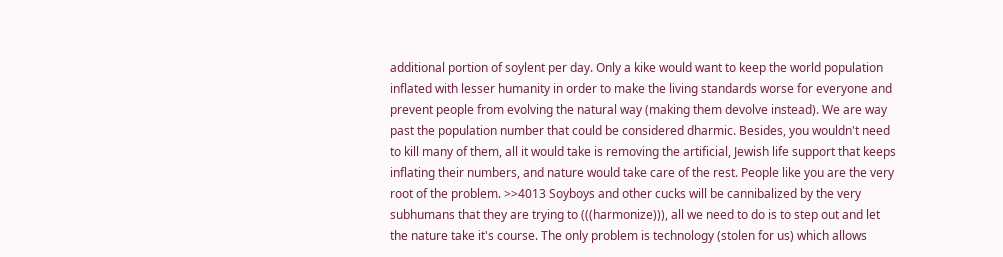additional portion of soylent per day. Only a kike would want to keep the world population inflated with lesser humanity in order to make the living standards worse for everyone and prevent people from evolving the natural way (making them devolve instead). We are way past the population number that could be considered dharmic. Besides, you wouldn't need to kill many of them, all it would take is removing the artificial, Jewish life support that keeps inflating their numbers, and nature would take care of the rest. People like you are the very root of the problem. >>4013 Soyboys and other cucks will be cannibalized by the very subhumans that they are trying to (((harmonize))), all we need to do is to step out and let the nature take it's course. The only problem is technology (stolen for us) which allows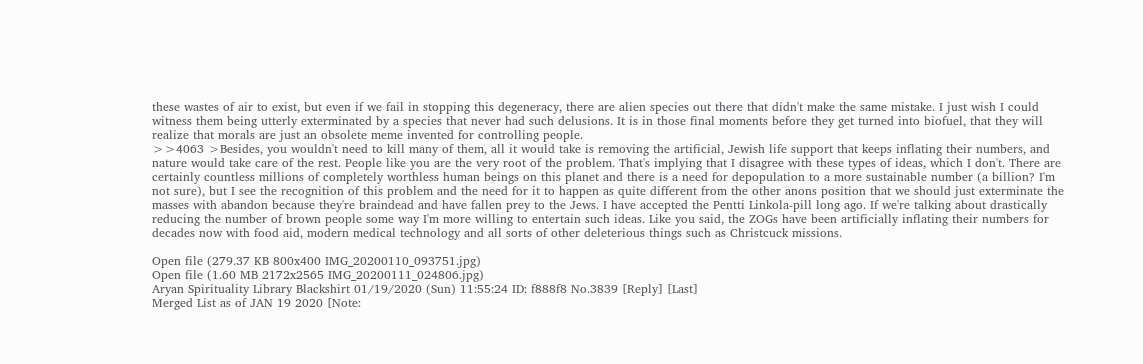these wastes of air to exist, but even if we fail in stopping this degeneracy, there are alien species out there that didn't make the same mistake. I just wish I could witness them being utterly exterminated by a species that never had such delusions. It is in those final moments before they get turned into biofuel, that they will realize that morals are just an obsolete meme invented for controlling people.
>>4063 >Besides, you wouldn't need to kill many of them, all it would take is removing the artificial, Jewish life support that keeps inflating their numbers, and nature would take care of the rest. People like you are the very root of the problem. That's implying that I disagree with these types of ideas, which I don't. There are certainly countless millions of completely worthless human beings on this planet and there is a need for depopulation to a more sustainable number (a billion? I'm not sure), but I see the recognition of this problem and the need for it to happen as quite different from the other anons position that we should just exterminate the masses with abandon because they're braindead and have fallen prey to the Jews. I have accepted the Pentti Linkola-pill long ago. If we're talking about drastically reducing the number of brown people some way I'm more willing to entertain such ideas. Like you said, the ZOGs have been artificially inflating their numbers for decades now with food aid, modern medical technology and all sorts of other deleterious things such as Christcuck missions.

Open file (279.37 KB 800x400 IMG_20200110_093751.jpg)
Open file (1.60 MB 2172x2565 IMG_20200111_024806.jpg)
Aryan Spirituality Library Blackshirt 01/19/2020 (Sun) 11:55:24 ID: f888f8 No.3839 [Reply] [Last]
Merged List as of JAN 19 2020 [Note: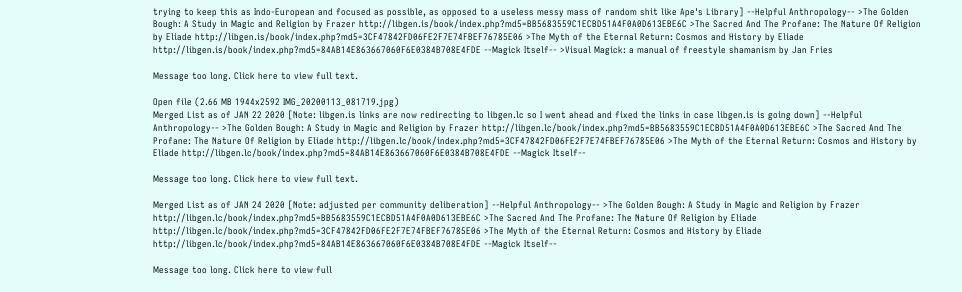trying to keep this as Indo-European and focused as possible, as opposed to a useless messy mass of random shit like Ape's Library] --Helpful Anthropology-- >The Golden Bough: A Study in Magic and Religion by Frazer http://libgen.is/book/index.php?md5=BB5683559C1ECBD51A4F0A0D613EBE6C >The Sacred And The Profane: The Nature Of Religion by Eliade http://libgen.is/book/index.php?md5=3CF47842FD06FE2F7E74FBEF76785E06 >The Myth of the Eternal Return: Cosmos and History by Eliade http://libgen.is/book/index.php?md5=84AB14E863667060F6E0384B708E4FDE --Magick Itself-- >Visual Magick: a manual of freestyle shamanism by Jan Fries

Message too long. Click here to view full text.

Open file (2.66 MB 1944x2592 IMG_20200113_081719.jpg)
Merged List as of JAN 22 2020 [Note: libgen.is links are now redirecting to libgen.lc so I went ahead and fixed the links in case libgen.is is going down] --Helpful Anthropology-- >The Golden Bough: A Study in Magic and Religion by Frazer http://libgen.lc/book/index.php?md5=BB5683559C1ECBD51A4F0A0D613EBE6C >The Sacred And The Profane: The Nature Of Religion by Eliade http://libgen.lc/book/index.php?md5=3CF47842FD06FE2F7E74FBEF76785E06 >The Myth of the Eternal Return: Cosmos and History by Eliade http://libgen.lc/book/index.php?md5=84AB14E863667060F6E0384B708E4FDE --Magick Itself--

Message too long. Click here to view full text.

Merged List as of JAN 24 2020 [Note: adjusted per community deliberation] --Helpful Anthropology-- >The Golden Bough: A Study in Magic and Religion by Frazer http://libgen.lc/book/index.php?md5=BB5683559C1ECBD51A4F0A0D613EBE6C >The Sacred And The Profane: The Nature Of Religion by Eliade http://libgen.lc/book/index.php?md5=3CF47842FD06FE2F7E74FBEF76785E06 >The Myth of the Eternal Return: Cosmos and History by Eliade http://libgen.lc/book/index.php?md5=84AB14E863667060F6E0384B708E4FDE --Magick Itself--

Message too long. Click here to view full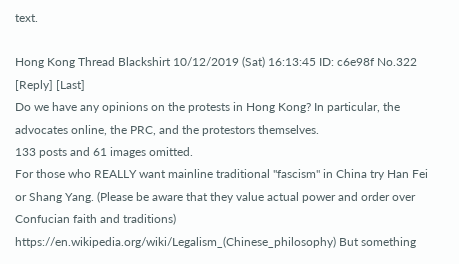text.

Hong Kong Thread Blackshirt 10/12/2019 (Sat) 16:13:45 ID: c6e98f No.322 [Reply] [Last]
Do we have any opinions on the protests in Hong Kong? In particular, the advocates online, the PRC, and the protestors themselves.
133 posts and 61 images omitted.
For those who REALLY want mainline traditional "fascism" in China try Han Fei or Shang Yang. (Please be aware that they value actual power and order over Confucian faith and traditions) https://en.wikipedia.org/wiki/Legalism_(Chinese_philosophy) But something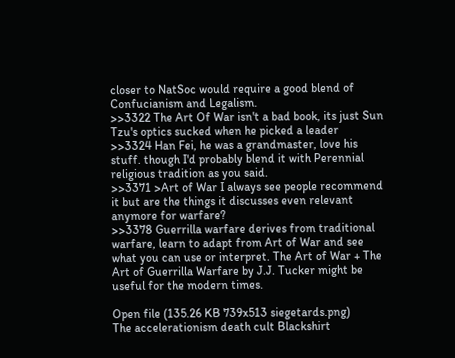closer to NatSoc would require a good blend of Confucianism and Legalism.
>>3322 The Art Of War isn't a bad book, its just Sun Tzu's optics sucked when he picked a leader
>>3324 Han Fei, he was a grandmaster, love his stuff. though I'd probably blend it with Perennial religious tradition as you said.
>>3371 >Art of War I always see people recommend it but are the things it discusses even relevant anymore for warfare?
>>3378 Guerrilla warfare derives from traditional warfare, learn to adapt from Art of War and see what you can use or interpret. The Art of War + The Art of Guerrilla Warfare by J.J. Tucker might be useful for the modern times.

Open file (135.26 KB 739x513 siegetards.png)
The accelerationism death cult Blackshirt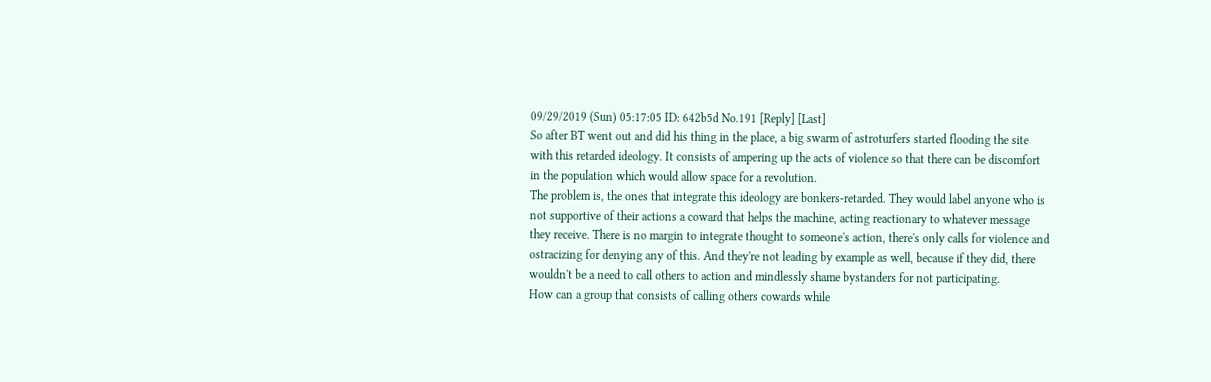09/29/2019 (Sun) 05:17:05 ID: 642b5d No.191 [Reply] [Last]
So after BT went out and did his thing in the place, a big swarm of astroturfers started flooding the site with this retarded ideology. It consists of ampering up the acts of violence so that there can be discomfort in the population which would allow space for a revolution.
The problem is, the ones that integrate this ideology are bonkers-retarded. They would label anyone who is not supportive of their actions a coward that helps the machine, acting reactionary to whatever message they receive. There is no margin to integrate thought to someone's action, there's only calls for violence and ostracizing for denying any of this. And they're not leading by example as well, because if they did, there wouldn't be a need to call others to action and mindlessly shame bystanders for not participating.
How can a group that consists of calling others cowards while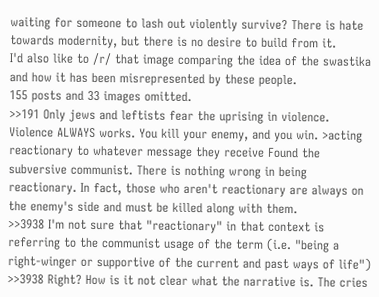waiting for someone to lash out violently survive? There is hate towards modernity, but there is no desire to build from it.
I'd also like to /r/ that image comparing the idea of the swastika and how it has been misrepresented by these people.
155 posts and 33 images omitted.
>>191 Only jews and leftists fear the uprising in violence. Violence ALWAYS works. You kill your enemy, and you win. >acting reactionary to whatever message they receive Found the subversive communist. There is nothing wrong in being reactionary. In fact, those who aren't reactionary are always on the enemy's side and must be killed along with them.
>>3938 I'm not sure that "reactionary" in that context is referring to the communist usage of the term (i.e. "being a right-winger or supportive of the current and past ways of life")
>>3938 Right? How is it not clear what the narrative is. The cries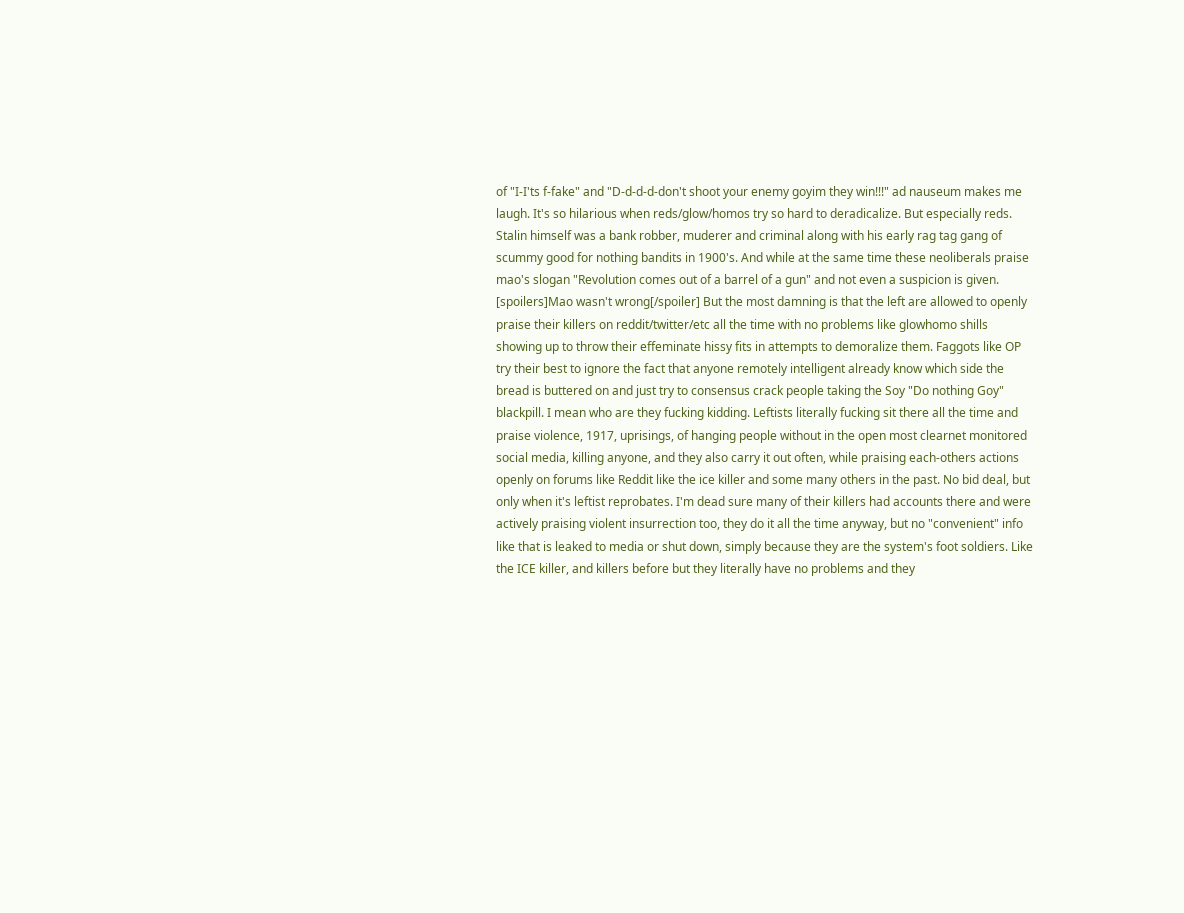of "I-I'ts f-fake" and "D-d-d-d-don't shoot your enemy goyim they win!!!" ad nauseum makes me laugh. It's so hilarious when reds/glow/homos try so hard to deradicalize. But especially reds. Stalin himself was a bank robber, muderer and criminal along with his early rag tag gang of scummy good for nothing bandits in 1900's. And while at the same time these neoliberals praise mao's slogan "Revolution comes out of a barrel of a gun" and not even a suspicion is given. [spoilers]Mao wasn't wrong[/spoiler] But the most damning is that the left are allowed to openly praise their killers on reddit/twitter/etc all the time with no problems like glowhomo shills showing up to throw their effeminate hissy fits in attempts to demoralize them. Faggots like OP try their best to ignore the fact that anyone remotely intelligent already know which side the bread is buttered on and just try to consensus crack people taking the Soy "Do nothing Goy" blackpill. I mean who are they fucking kidding. Leftists literally fucking sit there all the time and praise violence, 1917, uprisings, of hanging people without in the open most clearnet monitored social media, killing anyone, and they also carry it out often, while praising each-others actions openly on forums like Reddit like the ice killer and some many others in the past. No bid deal, but only when it's leftist reprobates. I'm dead sure many of their killers had accounts there and were actively praising violent insurrection too, they do it all the time anyway, but no "convenient" info like that is leaked to media or shut down, simply because they are the system's foot soldiers. Like the ICE killer, and killers before but they literally have no problems and they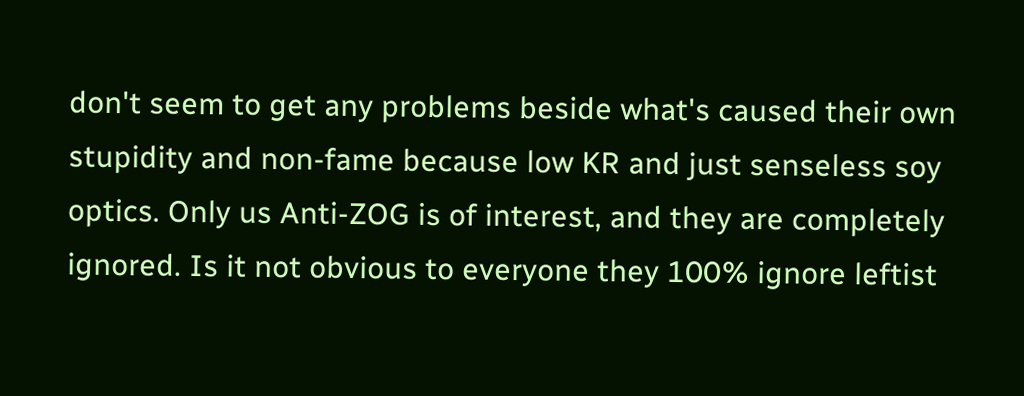don't seem to get any problems beside what's caused their own stupidity and non-fame because low KR and just senseless soy optics. Only us Anti-ZOG is of interest, and they are completely ignored. Is it not obvious to everyone they 100% ignore leftist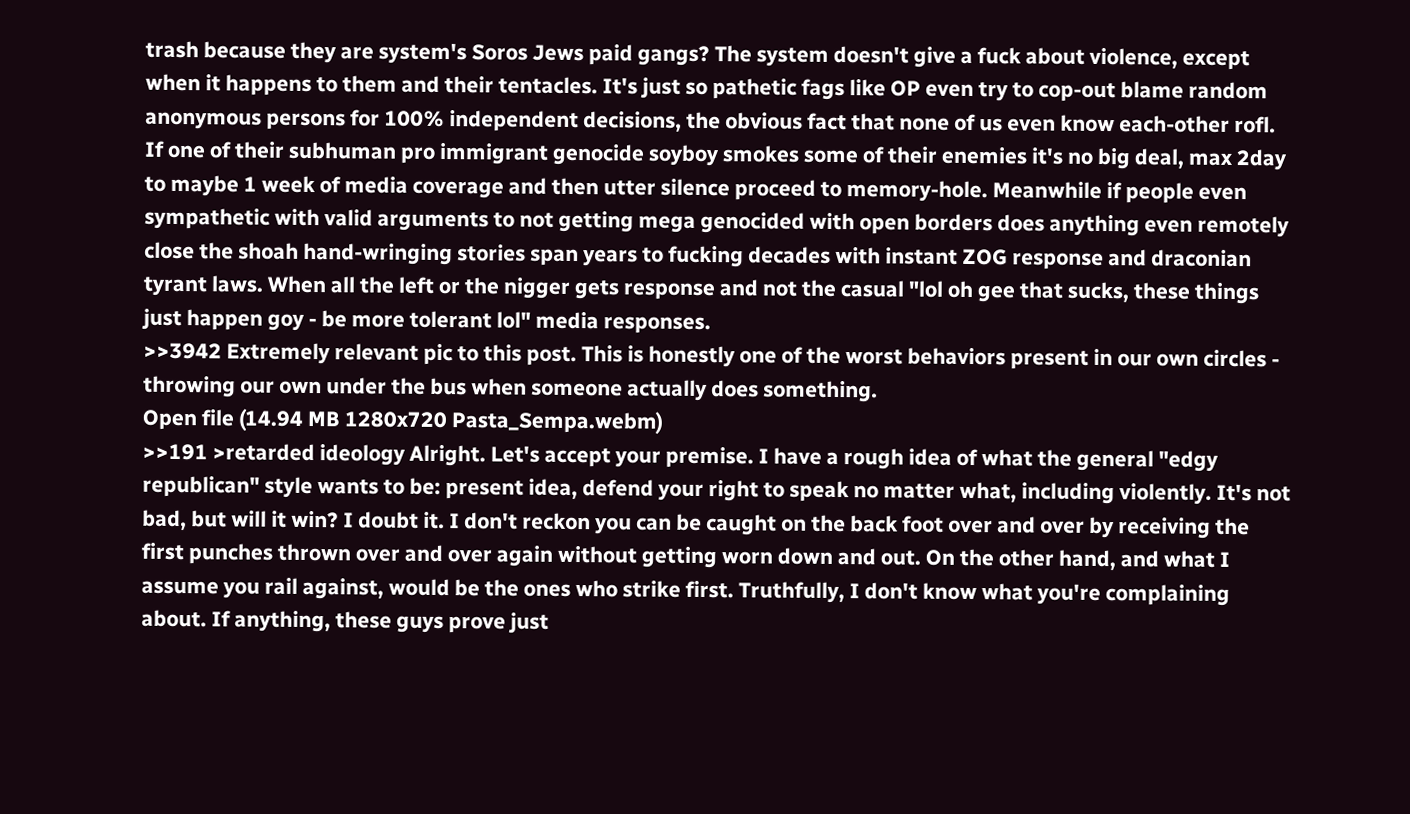trash because they are system's Soros Jews paid gangs? The system doesn't give a fuck about violence, except when it happens to them and their tentacles. It's just so pathetic fags like OP even try to cop-out blame random anonymous persons for 100% independent decisions, the obvious fact that none of us even know each-other rofl. If one of their subhuman pro immigrant genocide soyboy smokes some of their enemies it's no big deal, max 2day to maybe 1 week of media coverage and then utter silence proceed to memory-hole. Meanwhile if people even sympathetic with valid arguments to not getting mega genocided with open borders does anything even remotely close the shoah hand-wringing stories span years to fucking decades with instant ZOG response and draconian tyrant laws. When all the left or the nigger gets response and not the casual "lol oh gee that sucks, these things just happen goy - be more tolerant lol" media responses.
>>3942 Extremely relevant pic to this post. This is honestly one of the worst behaviors present in our own circles - throwing our own under the bus when someone actually does something.
Open file (14.94 MB 1280x720 Pasta_Sempa.webm)
>>191 >retarded ideology Alright. Let's accept your premise. I have a rough idea of what the general "edgy republican" style wants to be: present idea, defend your right to speak no matter what, including violently. It's not bad, but will it win? I doubt it. I don't reckon you can be caught on the back foot over and over by receiving the first punches thrown over and over again without getting worn down and out. On the other hand, and what I assume you rail against, would be the ones who strike first. Truthfully, I don't know what you're complaining about. If anything, these guys prove just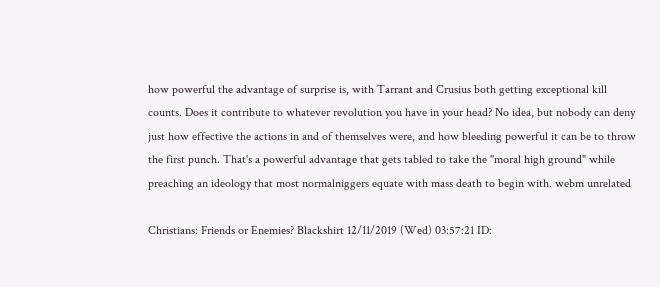how powerful the advantage of surprise is, with Tarrant and Crusius both getting exceptional kill counts. Does it contribute to whatever revolution you have in your head? No idea, but nobody can deny just how effective the actions in and of themselves were, and how bleeding powerful it can be to throw the first punch. That's a powerful advantage that gets tabled to take the "moral high ground" while preaching an ideology that most normalniggers equate with mass death to begin with. webm unrelated

Christians: Friends or Enemies? Blackshirt 12/11/2019 (Wed) 03:57:21 ID: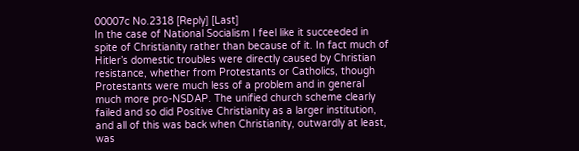00007c No.2318 [Reply] [Last]
In the case of National Socialism I feel like it succeeded in spite of Christianity rather than because of it. In fact much of Hitler’s domestic troubles were directly caused by Christian resistance, whether from Protestants or Catholics, though Protestants were much less of a problem and in general much more pro-NSDAP. The unified church scheme clearly failed and so did Positive Christianity as a larger institution, and all of this was back when Christianity, outwardly at least, was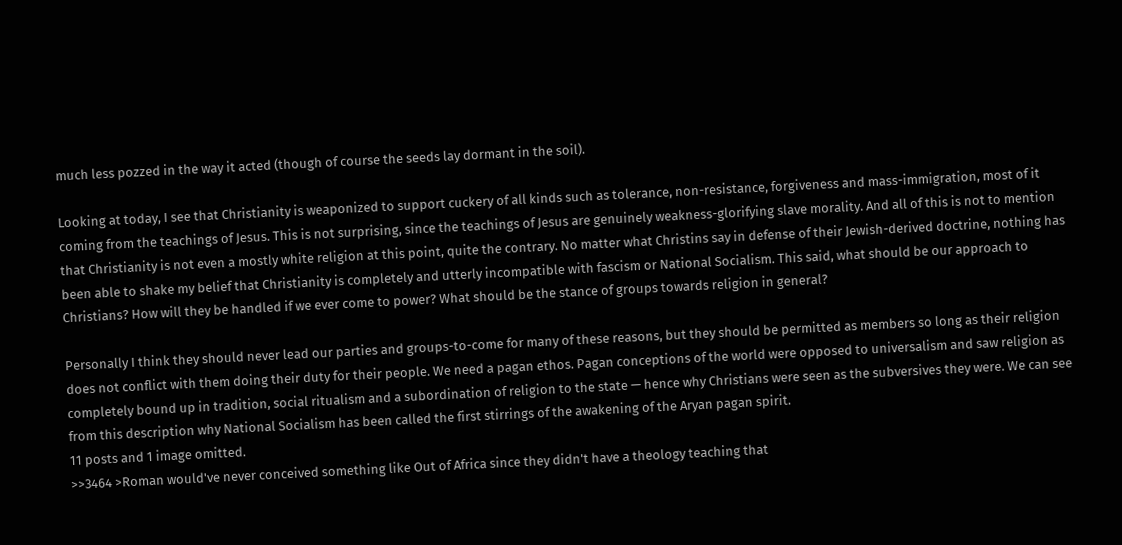much less pozzed in the way it acted (though of course the seeds lay dormant in the soil).

Looking at today, I see that Christianity is weaponized to support cuckery of all kinds such as tolerance, non-resistance, forgiveness and mass-immigration, most of it coming from the teachings of Jesus. This is not surprising, since the teachings of Jesus are genuinely weakness-glorifying slave morality. And all of this is not to mention that Christianity is not even a mostly white religion at this point, quite the contrary. No matter what Christins say in defense of their Jewish-derived doctrine, nothing has been able to shake my belief that Christianity is completely and utterly incompatible with fascism or National Socialism. This said, what should be our approach to Christians? How will they be handled if we ever come to power? What should be the stance of groups towards religion in general?

Personally I think they should never lead our parties and groups-to-come for many of these reasons, but they should be permitted as members so long as their religion does not conflict with them doing their duty for their people. We need a pagan ethos. Pagan conceptions of the world were opposed to universalism and saw religion as completely bound up in tradition, social ritualism and a subordination of religion to the state — hence why Christians were seen as the subversives they were. We can see from this description why National Socialism has been called the first stirrings of the awakening of the Aryan pagan spirit.
11 posts and 1 image omitted.
>>3464 >Roman would've never conceived something like Out of Africa since they didn't have a theology teaching that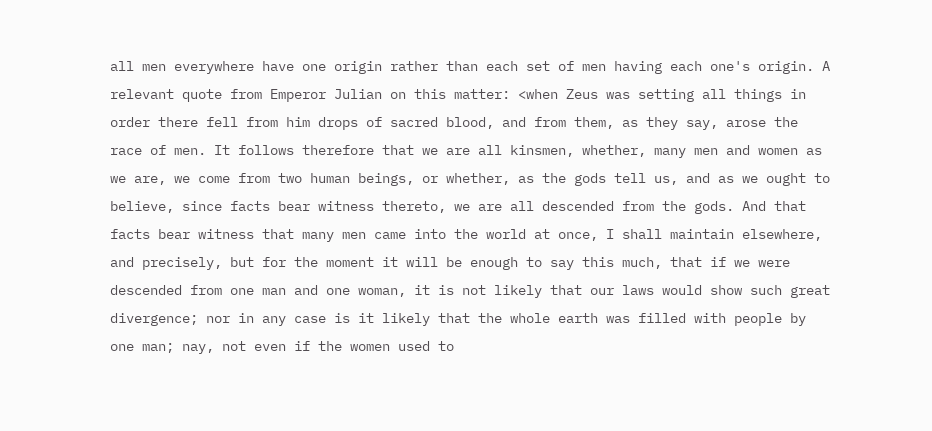all men everywhere have one origin rather than each set of men having each one's origin. A relevant quote from Emperor Julian on this matter: <when Zeus was setting all things in order there fell from him drops of sacred blood, and from them, as they say, arose the race of men. It follows therefore that we are all kinsmen, whether, many men and women as we are, we come from two human beings, or whether, as the gods tell us, and as we ought to believe, since facts bear witness thereto, we are all descended from the gods. And that facts bear witness that many men came into the world at once, I shall maintain elsewhere, and precisely, but for the moment it will be enough to say this much, that if we were descended from one man and one woman, it is not likely that our laws would show such great divergence; nor in any case is it likely that the whole earth was filled with people by one man; nay, not even if the women used to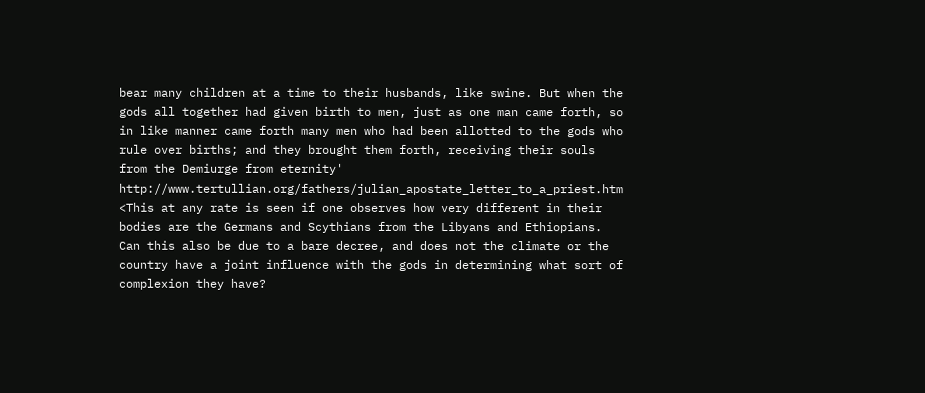bear many children at a time to their husbands, like swine. But when the gods all together had given birth to men, just as one man came forth, so in like manner came forth many men who had been allotted to the gods who rule over births; and they brought them forth, receiving their souls from the Demiurge from eternity' http://www.tertullian.org/fathers/julian_apostate_letter_to_a_priest.htm <This at any rate is seen if one observes how very different in their bodies are the Germans and Scythians from the Libyans and Ethiopians. Can this also be due to a bare decree, and does not the climate or the country have a joint influence with the gods in determining what sort of complexion they have?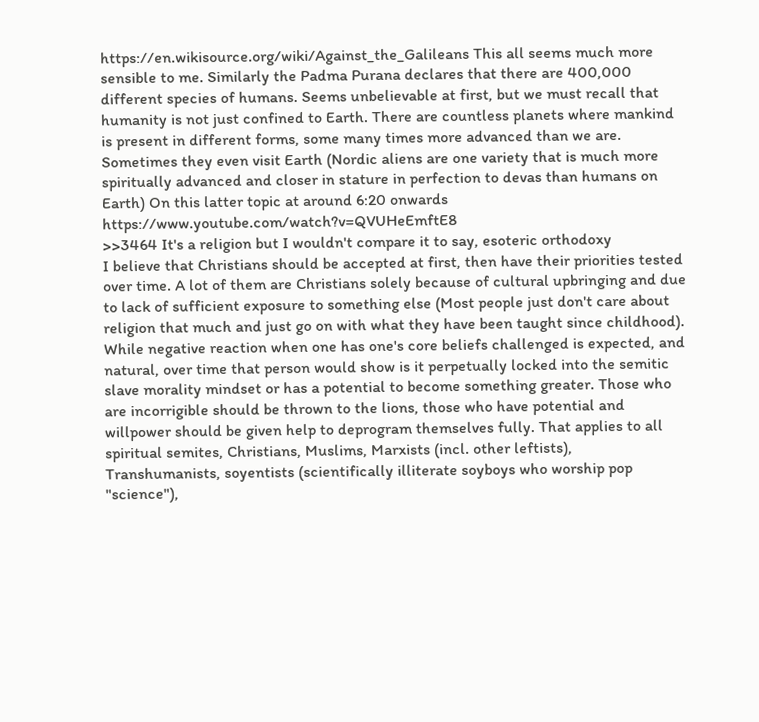https://en.wikisource.org/wiki/Against_the_Galileans This all seems much more sensible to me. Similarly the Padma Purana declares that there are 400,000 different species of humans. Seems unbelievable at first, but we must recall that humanity is not just confined to Earth. There are countless planets where mankind is present in different forms, some many times more advanced than we are. Sometimes they even visit Earth (Nordic aliens are one variety that is much more spiritually advanced and closer in stature in perfection to devas than humans on Earth) On this latter topic at around 6:20 onwards https://www.youtube.com/watch?v=QVUHeEmftE8
>>3464 It's a religion but I wouldn't compare it to say, esoteric orthodoxy
I believe that Christians should be accepted at first, then have their priorities tested over time. A lot of them are Christians solely because of cultural upbringing and due to lack of sufficient exposure to something else (Most people just don't care about religion that much and just go on with what they have been taught since childhood). While negative reaction when one has one's core beliefs challenged is expected, and natural, over time that person would show is it perpetually locked into the semitic slave morality mindset or has a potential to become something greater. Those who are incorrigible should be thrown to the lions, those who have potential and willpower should be given help to deprogram themselves fully. That applies to all spiritual semites, Christians, Muslims, Marxists (incl. other leftists), Transhumanists, soyentists (scientifically illiterate soyboys who worship pop "science"),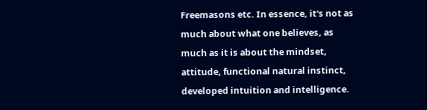Freemasons etc. In essence, it's not as much about what one believes, as much as it is about the mindset, attitude, functional natural instinct, developed intuition and intelligence.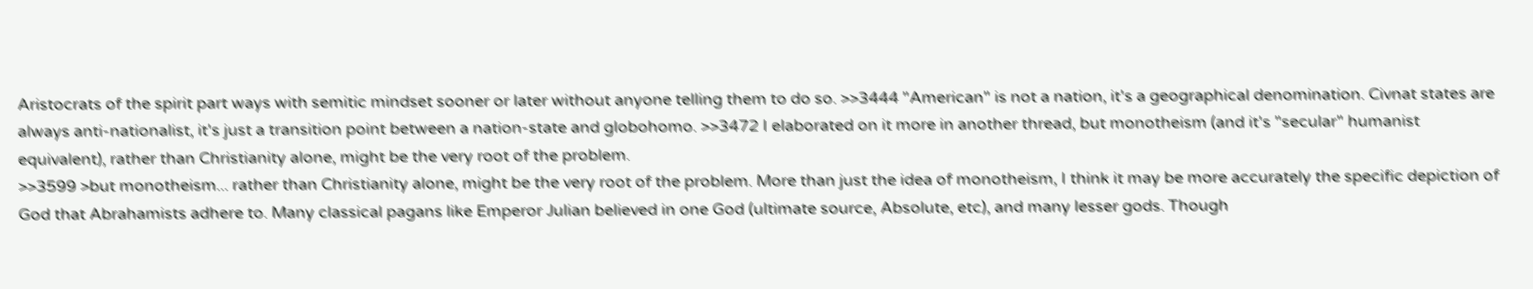Aristocrats of the spirit part ways with semitic mindset sooner or later without anyone telling them to do so. >>3444 "American" is not a nation, it's a geographical denomination. Civnat states are always anti-nationalist, it's just a transition point between a nation-state and globohomo. >>3472 I elaborated on it more in another thread, but monotheism (and it's "secular" humanist equivalent), rather than Christianity alone, might be the very root of the problem.
>>3599 >but monotheism... rather than Christianity alone, might be the very root of the problem. More than just the idea of monotheism, I think it may be more accurately the specific depiction of God that Abrahamists adhere to. Many classical pagans like Emperor Julian believed in one God (ultimate source, Absolute, etc), and many lesser gods. Though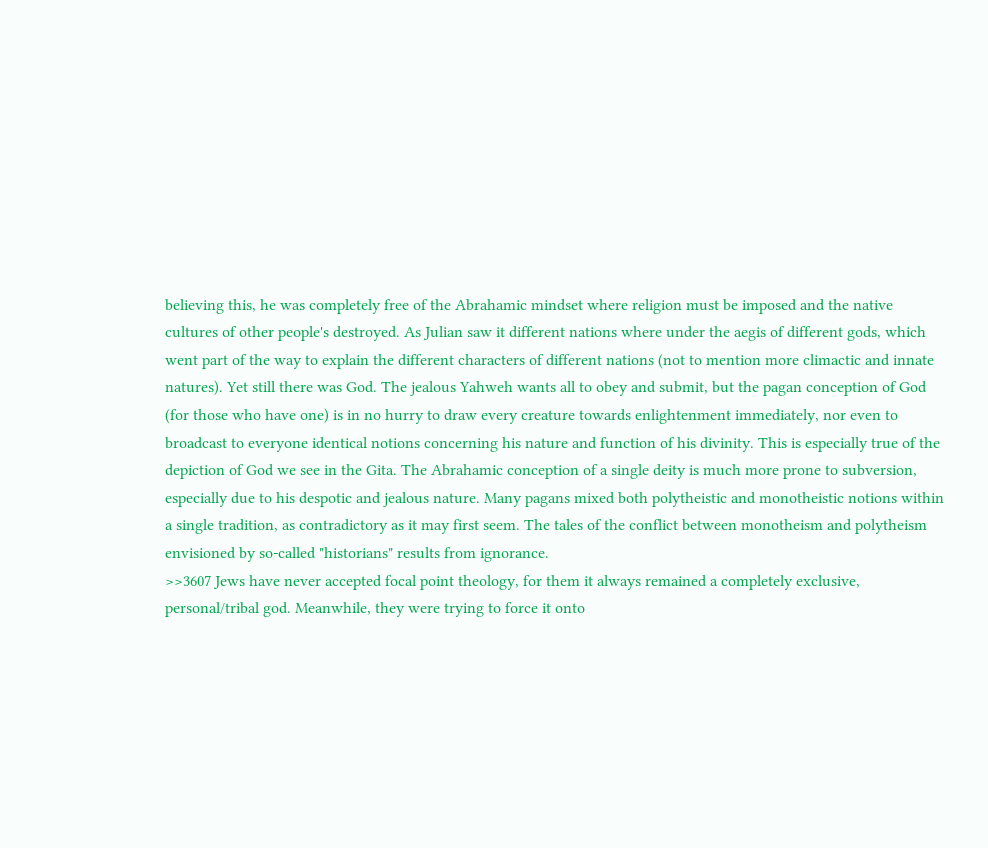believing this, he was completely free of the Abrahamic mindset where religion must be imposed and the native cultures of other people's destroyed. As Julian saw it different nations where under the aegis of different gods, which went part of the way to explain the different characters of different nations (not to mention more climactic and innate natures). Yet still there was God. The jealous Yahweh wants all to obey and submit, but the pagan conception of God (for those who have one) is in no hurry to draw every creature towards enlightenment immediately, nor even to broadcast to everyone identical notions concerning his nature and function of his divinity. This is especially true of the depiction of God we see in the Gita. The Abrahamic conception of a single deity is much more prone to subversion, especially due to his despotic and jealous nature. Many pagans mixed both polytheistic and monotheistic notions within a single tradition, as contradictory as it may first seem. The tales of the conflict between monotheism and polytheism envisioned by so-called "historians" results from ignorance.
>>3607 Jews have never accepted focal point theology, for them it always remained a completely exclusive, personal/tribal god. Meanwhile, they were trying to force it onto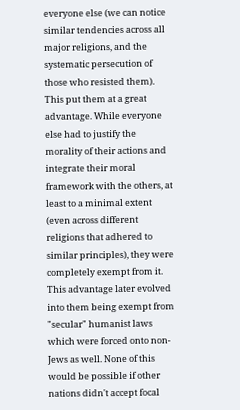everyone else (we can notice similar tendencies across all major religions, and the systematic persecution of those who resisted them). This put them at a great advantage. While everyone else had to justify the morality of their actions and integrate their moral framework with the others, at least to a minimal extent (even across different religions that adhered to similar principles), they were completely exempt from it. This advantage later evolved into them being exempt from "secular" humanist laws which were forced onto non-Jews as well. None of this would be possible if other nations didn't accept focal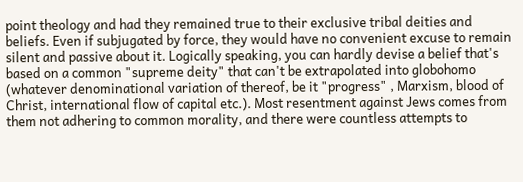point theology and had they remained true to their exclusive tribal deities and beliefs. Even if subjugated by force, they would have no convenient excuse to remain silent and passive about it. Logically speaking, you can hardly devise a belief that's based on a common "supreme deity" that can't be extrapolated into globohomo (whatever denominational variation of thereof, be it "progress" , Marxism, blood of Christ, international flow of capital etc.). Most resentment against Jews comes from them not adhering to common morality, and there were countless attempts to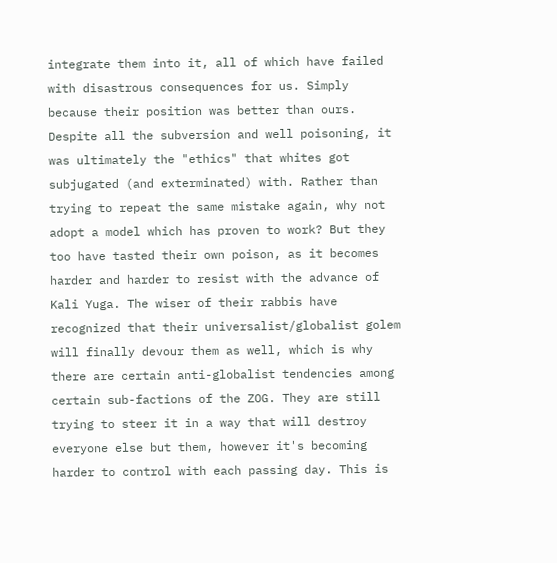integrate them into it, all of which have failed with disastrous consequences for us. Simply because their position was better than ours. Despite all the subversion and well poisoning, it was ultimately the "ethics" that whites got subjugated (and exterminated) with. Rather than trying to repeat the same mistake again, why not adopt a model which has proven to work? But they too have tasted their own poison, as it becomes harder and harder to resist with the advance of Kali Yuga. The wiser of their rabbis have recognized that their universalist/globalist golem will finally devour them as well, which is why there are certain anti-globalist tendencies among certain sub-factions of the ZOG. They are still trying to steer it in a way that will destroy everyone else but them, however it's becoming harder to control with each passing day. This is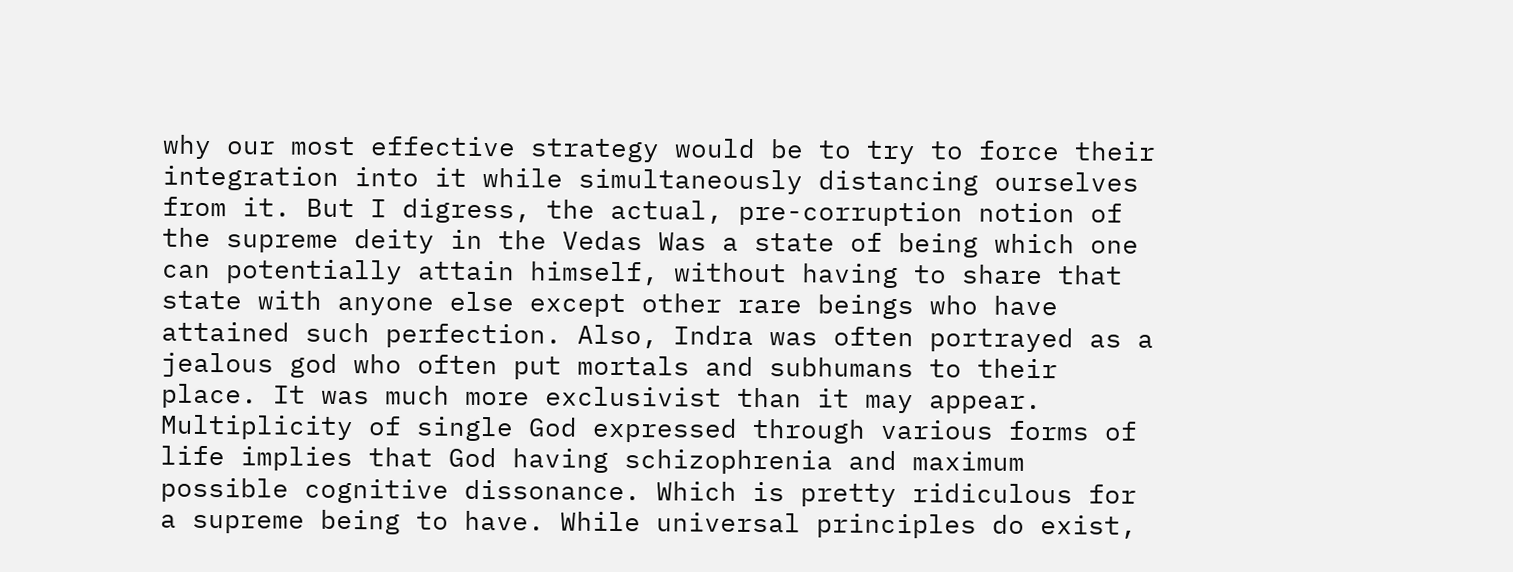why our most effective strategy would be to try to force their integration into it while simultaneously distancing ourselves from it. But I digress, the actual, pre-corruption notion of the supreme deity in the Vedas Was a state of being which one can potentially attain himself, without having to share that state with anyone else except other rare beings who have attained such perfection. Also, Indra was often portrayed as a jealous god who often put mortals and subhumans to their place. It was much more exclusivist than it may appear. Multiplicity of single God expressed through various forms of life implies that God having schizophrenia and maximum possible cognitive dissonance. Which is pretty ridiculous for a supreme being to have. While universal principles do exist,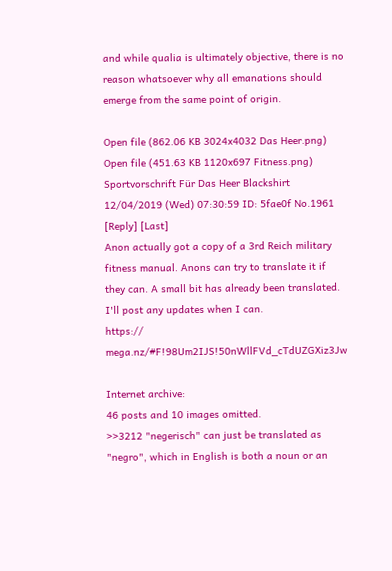and while qualia is ultimately objective, there is no reason whatsoever why all emanations should emerge from the same point of origin.

Open file (862.06 KB 3024x4032 Das Heer.png)
Open file (451.63 KB 1120x697 Fitness.png)
Sportvorschrift Für Das Heer Blackshirt 12/04/2019 (Wed) 07:30:59 ID: 5fae0f No.1961 [Reply] [Last]
Anon actually got a copy of a 3rd Reich military fitness manual. Anons can try to translate it if they can. A small bit has already been translated. I'll post any updates when I can.
https:// mega.nz/#F!98Um2IJS!50nWllFVd_cTdUZGXiz3Jw

Internet archive:
46 posts and 10 images omitted.
>>3212 "negerisch" can just be translated as "negro", which in English is both a noun or an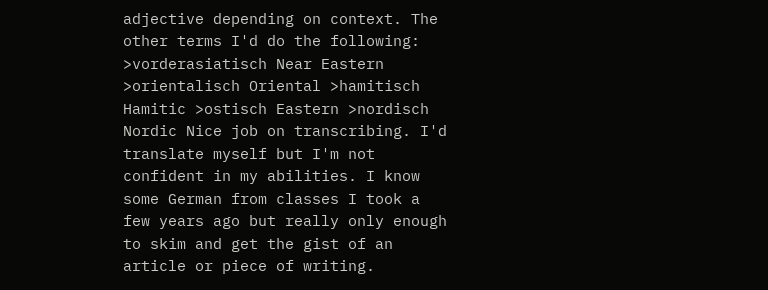adjective depending on context. The other terms I'd do the following: >vorderasiatisch Near Eastern >orientalisch Oriental >hamitisch Hamitic >ostisch Eastern >nordisch Nordic Nice job on transcribing. I'd translate myself but I'm not confident in my abilities. I know some German from classes I took a few years ago but really only enough to skim and get the gist of an article or piece of writing.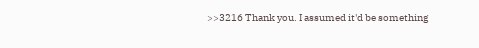>>3216 Thank you. I assumed it'd be something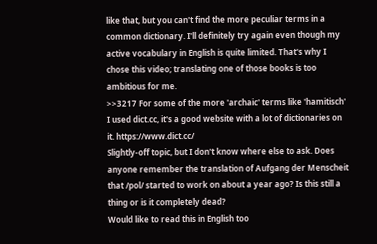like that, but you can't find the more peculiar terms in a common dictionary. I'll definitely try again even though my active vocabulary in English is quite limited. That's why I chose this video; translating one of those books is too ambitious for me.
>>3217 For some of the more 'archaic' terms like 'hamitisch' I used dict.cc, it's a good website with a lot of dictionaries on it. https://www.dict.cc/
Slightly-off topic, but I don't know where else to ask. Does anyone remember the translation of Aufgang der Menscheit that /pol/ started to work on about a year ago? Is this still a thing or is it completely dead?
Would like to read this in English too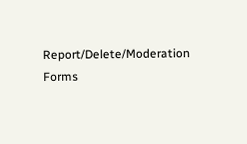Report/Delete/Moderation Forms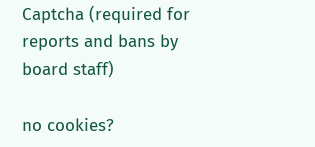Captcha (required for reports and bans by board staff)

no cookies?